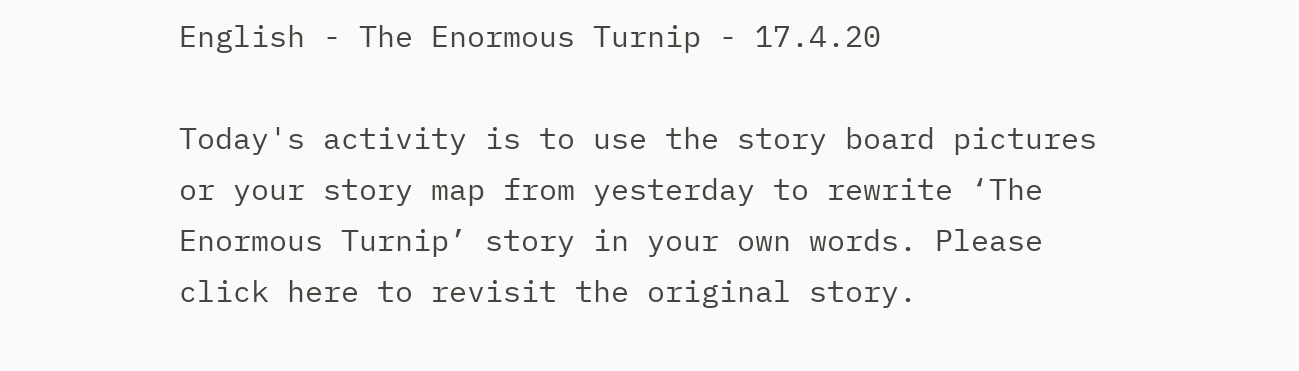English - The Enormous Turnip - 17.4.20

Today's activity is to use the story board pictures or your story map from yesterday to rewrite ‘The Enormous Turnip’ story in your own words. Please click here to revisit the original story.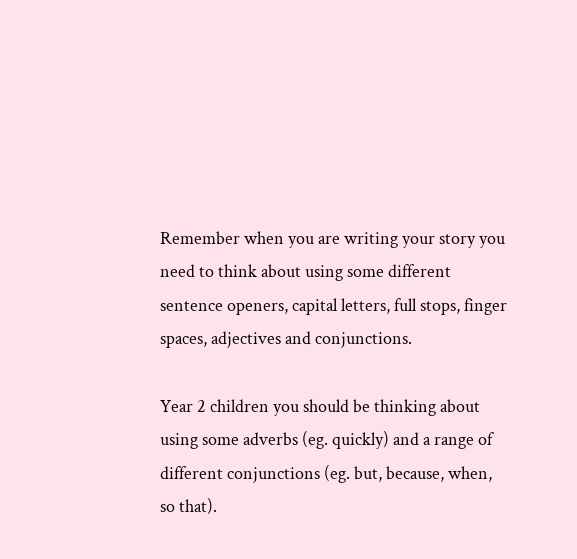Remember when you are writing your story you need to think about using some different sentence openers, capital letters, full stops, finger spaces, adjectives and conjunctions.

Year 2 children you should be thinking about using some adverbs (eg. quickly) and a range of different conjunctions (eg. but, because, when, so that).